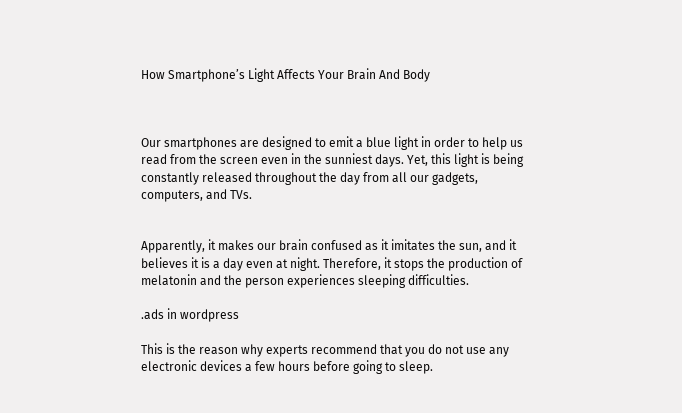How Smartphone’s Light Affects Your Brain And Body



Our smartphones are designed to emit a blue light in order to help us read from the screen even in the sunniest days. Yet, this light is being constantly released throughout the day from all our gadgets, computers, and TVs.


Apparently, it makes our brain confused as it imitates the sun, and it believes it is a day even at night. Therefore, it stops the production of melatonin and the person experiences sleeping difficulties.

.ads in wordpress

This is the reason why experts recommend that you do not use any electronic devices a few hours before going to sleep.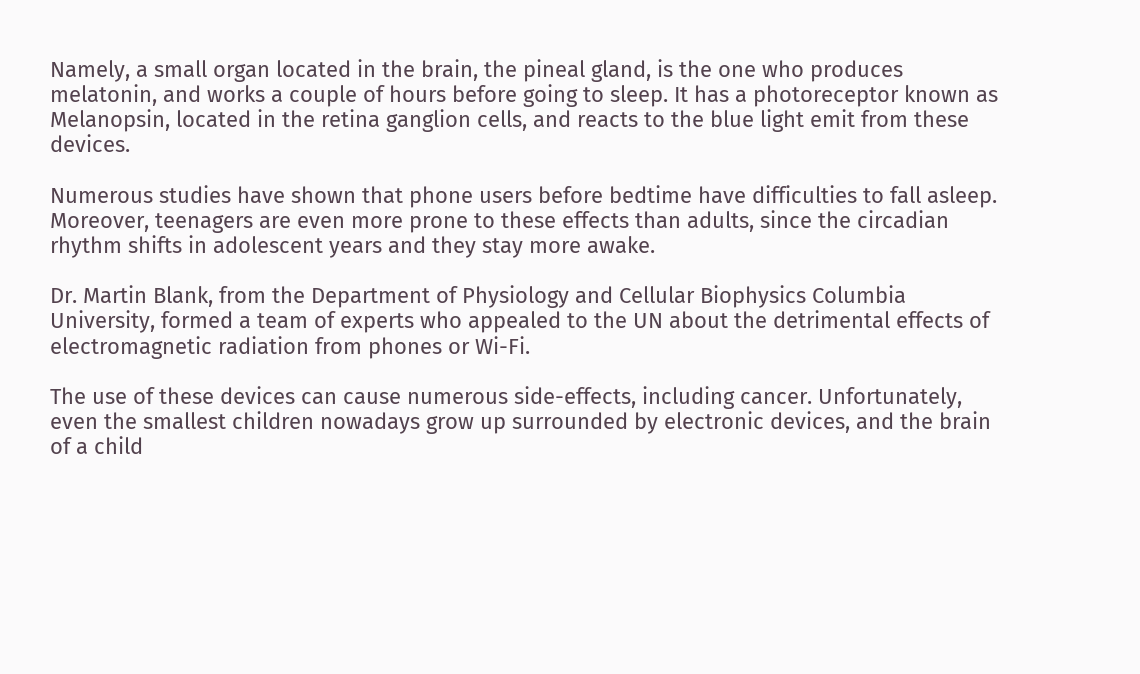Namely, a small organ located in the brain, the pineal gland, is the one who produces melatonin, and works a couple of hours before going to sleep. It has a photoreceptor known as Melanopsin, located in the retina ganglion cells, and reacts to the blue light emit from these devices.

Numerous studies have shown that phone users before bedtime have difficulties to fall asleep. Moreover, teenagers are even more prone to these effects than adults, since the circadian rhythm shifts in adolescent years and they stay more awake.

Dr. Martin Blank, from the Department of Physiology and Cellular Biophysics Columbia University, formed a team of experts who appealed to the UN about the detrimental effects of electromagnetic radiation from phones or Wi-Fi.

The use of these devices can cause numerous side-effects, including cancer. Unfortunately, even the smallest children nowadays grow up surrounded by electronic devices, and the brain of a child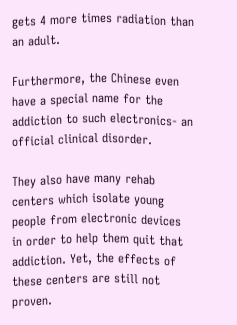gets 4 more times radiation than an adult.

Furthermore, the Chinese even have a special name for the addiction to such electronics- an official clinical disorder.

They also have many rehab centers which isolate young people from electronic devices in order to help them quit that addiction. Yet, the effects of these centers are still not proven.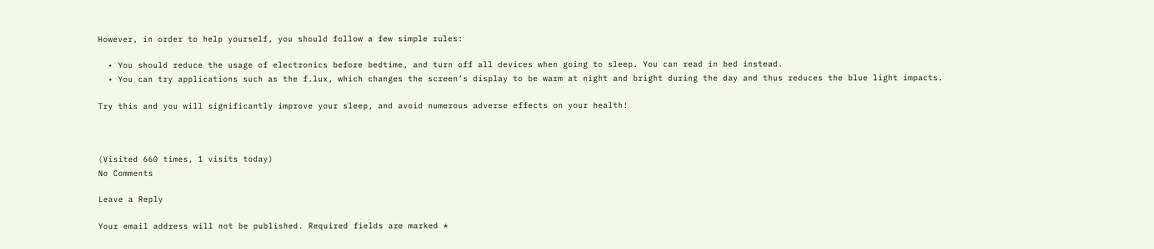However, in order to help yourself, you should follow a few simple rules:

  • You should reduce the usage of electronics before bedtime, and turn off all devices when going to sleep. You can read in bed instead.
  • You can try applications such as the f.lux, which changes the screen’s display to be warm at night and bright during the day and thus reduces the blue light impacts.

Try this and you will significantly improve your sleep, and avoid numerous adverse effects on your health!



(Visited 660 times, 1 visits today)
No Comments

Leave a Reply

Your email address will not be published. Required fields are marked *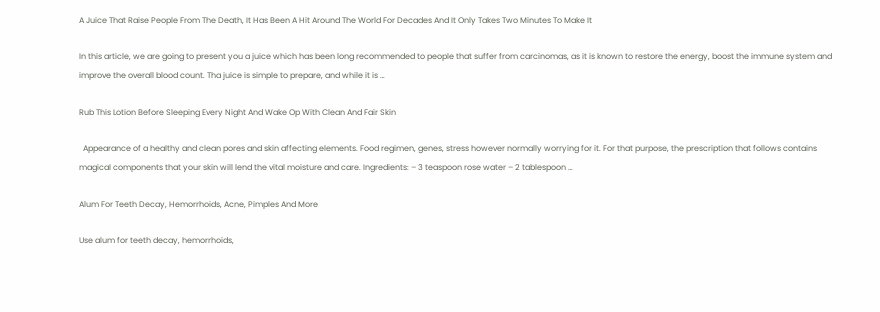A Juice That Raise People From The Death, It Has Been A Hit Around The World For Decades And It Only Takes Two Minutes To Make It

In this article, we are going to present you a juice which has been long recommended to people that suffer from carcinomas, as it is known to restore the energy, boost the immune system and improve the overall blood count. Tha juice is simple to prepare, and while it is …

Rub This Lotion Before Sleeping Every Night And Wake Op With Clean And Fair Skin

  Appearance of a healthy and clean pores and skin affecting elements. Food regimen, genes, stress however normally worrying for it. For that purpose, the prescription that follows contains magical components that your skin will lend the vital moisture and care. Ingredients: – 3 teaspoon rose water – 2 tablespoon …

Alum For Teeth Decay, Hemorrhoids, Acne, Pimples And More

Use alum for teeth decay, hemorrhoids,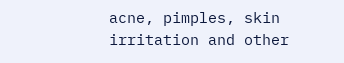acne, pimples, skin irritation and other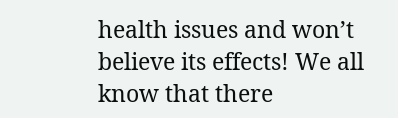health issues and won’t believe its effects! We all know that there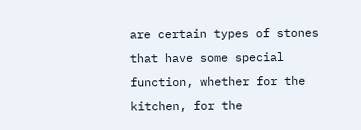are certain types of stones that have some special function, whether for the kitchen, for the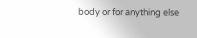body or for anything else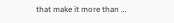that make it more than …